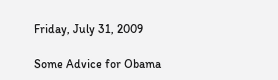Friday, July 31, 2009

Some Advice for Obama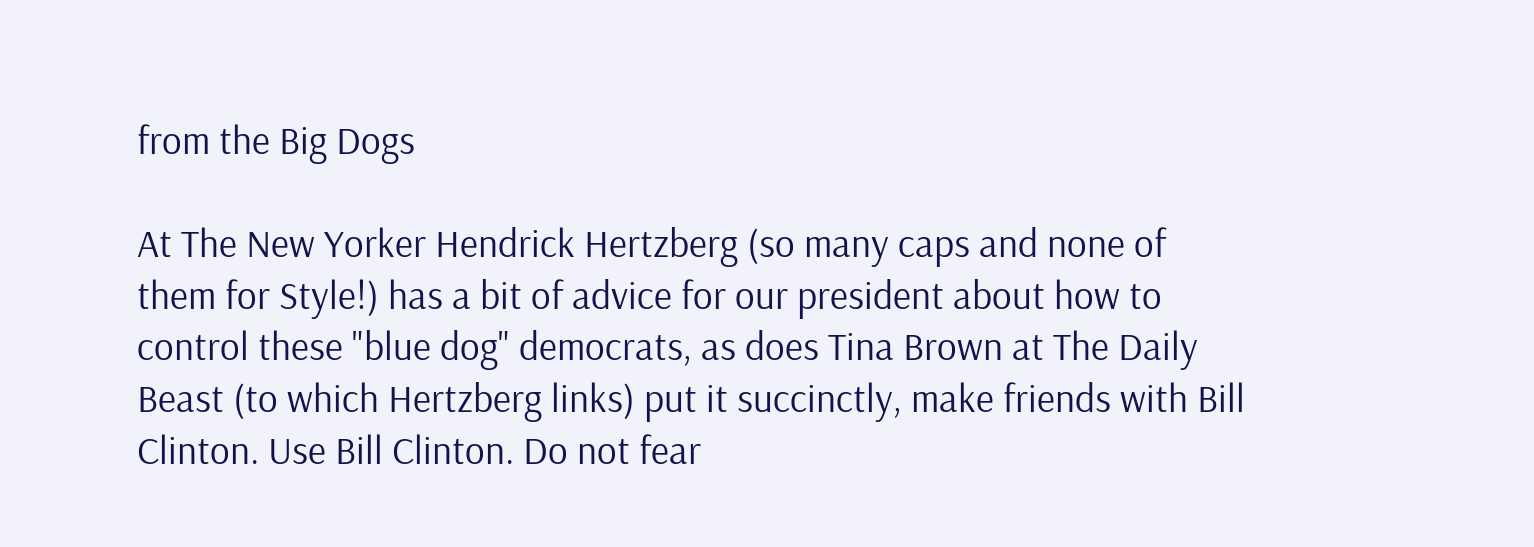from the Big Dogs

At The New Yorker Hendrick Hertzberg (so many caps and none of them for Style!) has a bit of advice for our president about how to control these "blue dog" democrats, as does Tina Brown at The Daily Beast (to which Hertzberg links) put it succinctly, make friends with Bill Clinton. Use Bill Clinton. Do not fear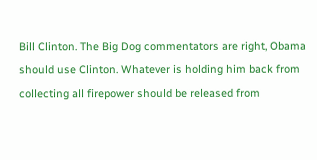Bill Clinton. The Big Dog commentators are right, Obama should use Clinton. Whatever is holding him back from collecting all firepower should be released from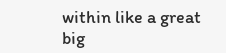within like a great big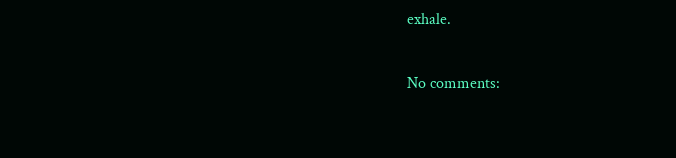exhale.

No comments: